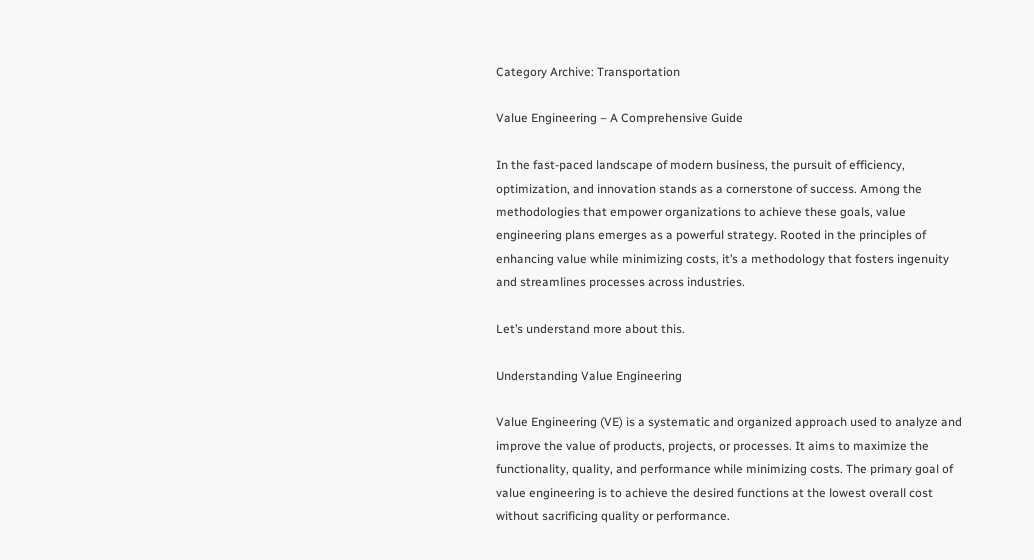Category Archive: Transportation

Value Engineering – A Comprehensive Guide

In the fast-paced landscape of modern business, the pursuit of efficiency, optimization, and innovation stands as a cornerstone of success. Among the methodologies that empower organizations to achieve these goals, value engineering plans emerges as a powerful strategy. Rooted in the principles of enhancing value while minimizing costs, it’s a methodology that fosters ingenuity and streamlines processes across industries.

Let’s understand more about this.

Understanding Value Engineering

Value Engineering (VE) is a systematic and organized approach used to analyze and improve the value of products, projects, or processes. It aims to maximize the functionality, quality, and performance while minimizing costs. The primary goal of value engineering is to achieve the desired functions at the lowest overall cost without sacrificing quality or performance.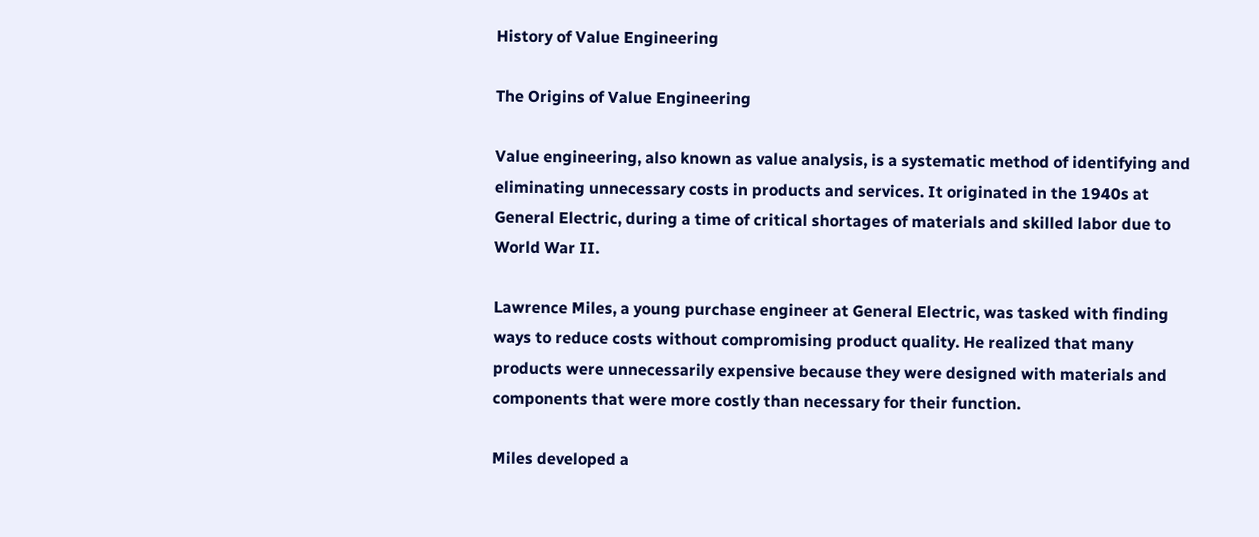History of Value Engineering

The Origins of Value Engineering

Value engineering, also known as value analysis, is a systematic method of identifying and eliminating unnecessary costs in products and services. It originated in the 1940s at General Electric, during a time of critical shortages of materials and skilled labor due to World War II.

Lawrence Miles, a young purchase engineer at General Electric, was tasked with finding ways to reduce costs without compromising product quality. He realized that many products were unnecessarily expensive because they were designed with materials and components that were more costly than necessary for their function.

Miles developed a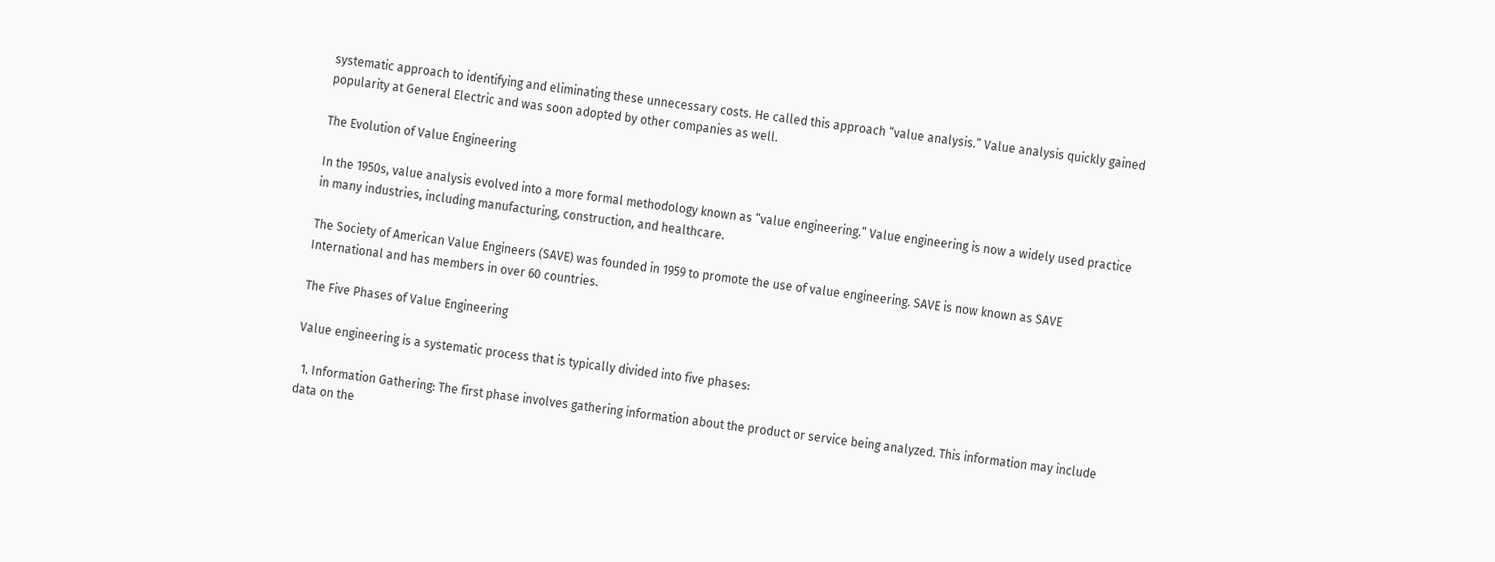systematic approach to identifying and eliminating these unnecessary costs. He called this approach “value analysis.” Value analysis quickly gained popularity at General Electric and was soon adopted by other companies as well.

The Evolution of Value Engineering

In the 1950s, value analysis evolved into a more formal methodology known as “value engineering.” Value engineering is now a widely used practice in many industries, including manufacturing, construction, and healthcare.

The Society of American Value Engineers (SAVE) was founded in 1959 to promote the use of value engineering. SAVE is now known as SAVE International and has members in over 60 countries.

The Five Phases of Value Engineering

Value engineering is a systematic process that is typically divided into five phases:

  1. Information Gathering: The first phase involves gathering information about the product or service being analyzed. This information may include data on the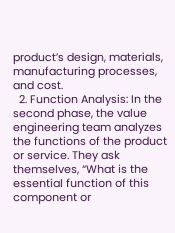product’s design, materials, manufacturing processes, and cost.
  2. Function Analysis: In the second phase, the value engineering team analyzes the functions of the product or service. They ask themselves, “What is the essential function of this component or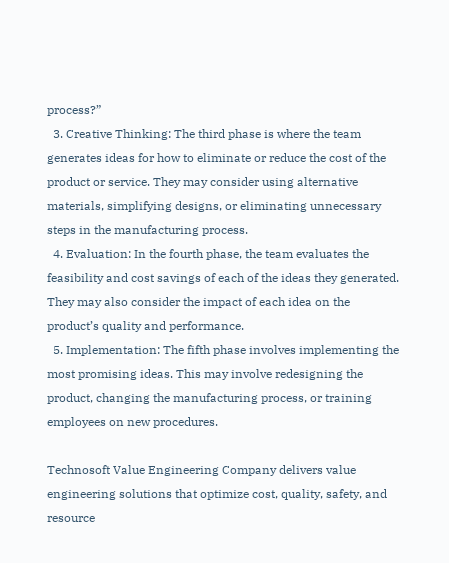process?”
  3. Creative Thinking: The third phase is where the team generates ideas for how to eliminate or reduce the cost of the product or service. They may consider using alternative materials, simplifying designs, or eliminating unnecessary steps in the manufacturing process.
  4. Evaluation: In the fourth phase, the team evaluates the feasibility and cost savings of each of the ideas they generated. They may also consider the impact of each idea on the product’s quality and performance.
  5. Implementation: The fifth phase involves implementing the most promising ideas. This may involve redesigning the product, changing the manufacturing process, or training employees on new procedures.

Technosoft Value Engineering Company delivers value engineering solutions that optimize cost, quality, safety, and resource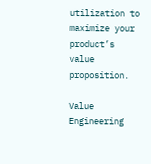utilization to maximize your product’s value proposition.

Value Engineering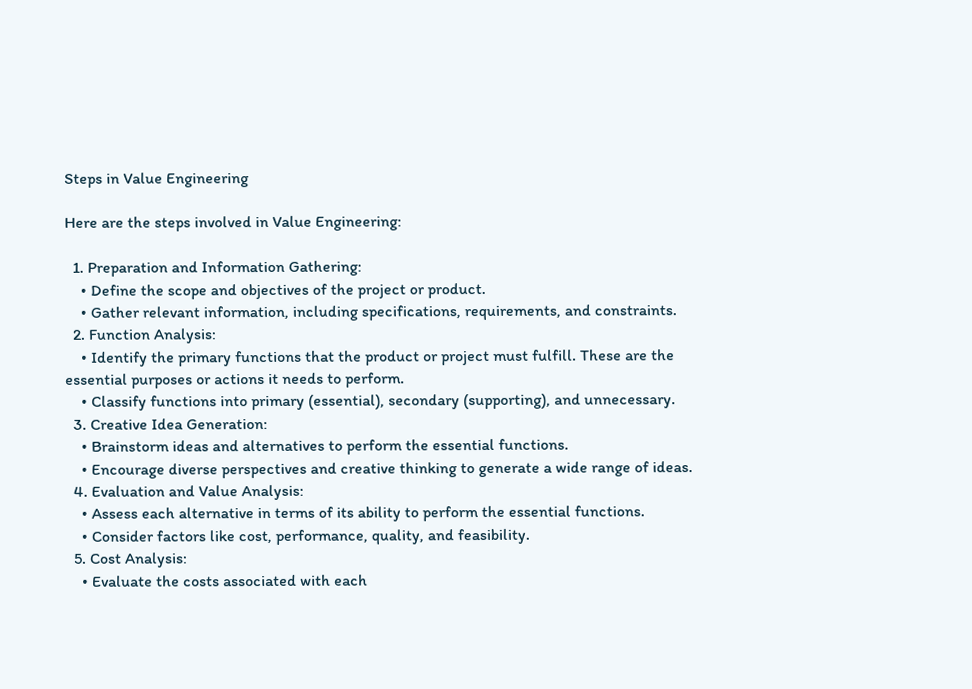Steps in Value Engineering

Here are the steps involved in Value Engineering:

  1. Preparation and Information Gathering:
    • Define the scope and objectives of the project or product.
    • Gather relevant information, including specifications, requirements, and constraints.
  2. Function Analysis:
    • Identify the primary functions that the product or project must fulfill. These are the essential purposes or actions it needs to perform.
    • Classify functions into primary (essential), secondary (supporting), and unnecessary.
  3. Creative Idea Generation:
    • Brainstorm ideas and alternatives to perform the essential functions.
    • Encourage diverse perspectives and creative thinking to generate a wide range of ideas.
  4. Evaluation and Value Analysis:
    • Assess each alternative in terms of its ability to perform the essential functions.
    • Consider factors like cost, performance, quality, and feasibility.
  5. Cost Analysis:
    • Evaluate the costs associated with each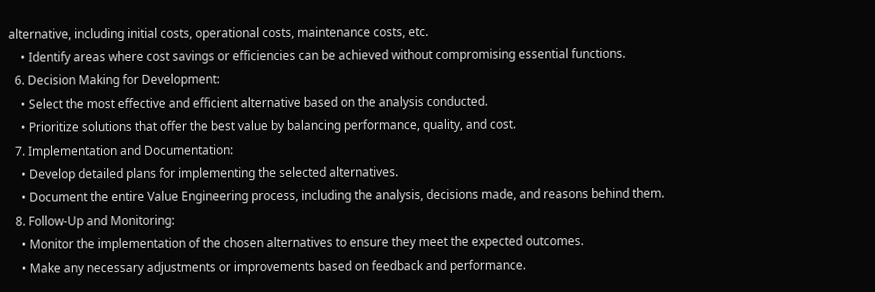alternative, including initial costs, operational costs, maintenance costs, etc.
    • Identify areas where cost savings or efficiencies can be achieved without compromising essential functions.
  6. Decision Making for Development:
    • Select the most effective and efficient alternative based on the analysis conducted.
    • Prioritize solutions that offer the best value by balancing performance, quality, and cost.
  7. Implementation and Documentation:
    • Develop detailed plans for implementing the selected alternatives.
    • Document the entire Value Engineering process, including the analysis, decisions made, and reasons behind them.
  8. Follow-Up and Monitoring:
    • Monitor the implementation of the chosen alternatives to ensure they meet the expected outcomes.
    • Make any necessary adjustments or improvements based on feedback and performance.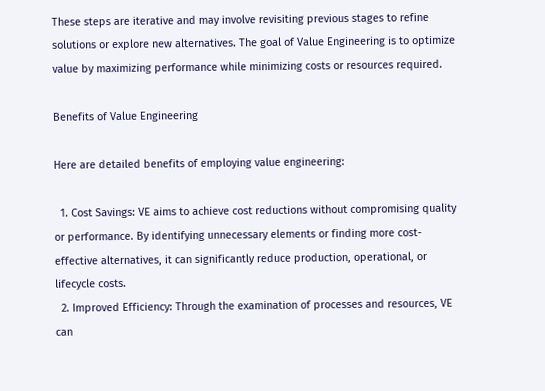These steps are iterative and may involve revisiting previous stages to refine solutions or explore new alternatives. The goal of Value Engineering is to optimize value by maximizing performance while minimizing costs or resources required.

Benefits of Value Engineering

Here are detailed benefits of employing value engineering:

  1. Cost Savings: VE aims to achieve cost reductions without compromising quality or performance. By identifying unnecessary elements or finding more cost-effective alternatives, it can significantly reduce production, operational, or lifecycle costs.
  2. Improved Efficiency: Through the examination of processes and resources, VE can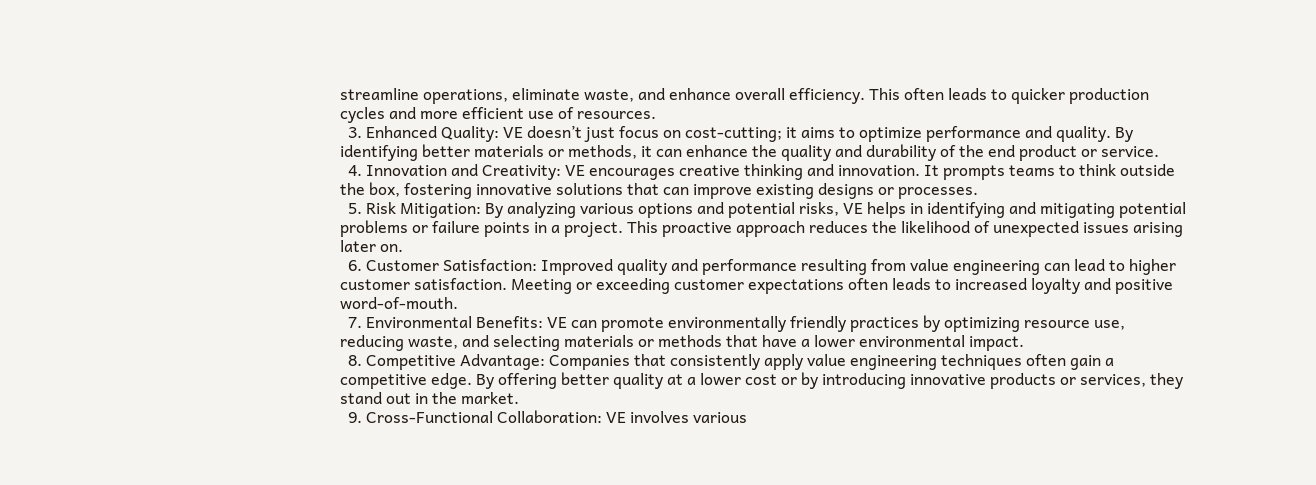streamline operations, eliminate waste, and enhance overall efficiency. This often leads to quicker production cycles and more efficient use of resources.
  3. Enhanced Quality: VE doesn’t just focus on cost-cutting; it aims to optimize performance and quality. By identifying better materials or methods, it can enhance the quality and durability of the end product or service.
  4. Innovation and Creativity: VE encourages creative thinking and innovation. It prompts teams to think outside the box, fostering innovative solutions that can improve existing designs or processes.
  5. Risk Mitigation: By analyzing various options and potential risks, VE helps in identifying and mitigating potential problems or failure points in a project. This proactive approach reduces the likelihood of unexpected issues arising later on.
  6. Customer Satisfaction: Improved quality and performance resulting from value engineering can lead to higher customer satisfaction. Meeting or exceeding customer expectations often leads to increased loyalty and positive word-of-mouth.
  7. Environmental Benefits: VE can promote environmentally friendly practices by optimizing resource use, reducing waste, and selecting materials or methods that have a lower environmental impact.
  8. Competitive Advantage: Companies that consistently apply value engineering techniques often gain a competitive edge. By offering better quality at a lower cost or by introducing innovative products or services, they stand out in the market.
  9. Cross-Functional Collaboration: VE involves various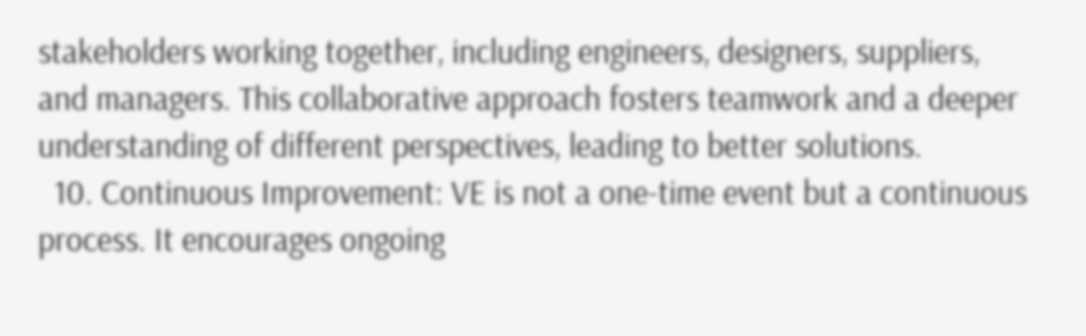stakeholders working together, including engineers, designers, suppliers, and managers. This collaborative approach fosters teamwork and a deeper understanding of different perspectives, leading to better solutions.
  10. Continuous Improvement: VE is not a one-time event but a continuous process. It encourages ongoing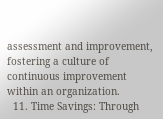assessment and improvement, fostering a culture of continuous improvement within an organization.
  11. Time Savings: Through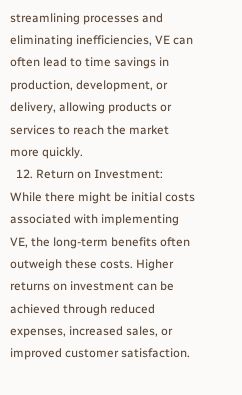streamlining processes and eliminating inefficiencies, VE can often lead to time savings in production, development, or delivery, allowing products or services to reach the market more quickly.
  12. Return on Investment: While there might be initial costs associated with implementing VE, the long-term benefits often outweigh these costs. Higher returns on investment can be achieved through reduced expenses, increased sales, or improved customer satisfaction.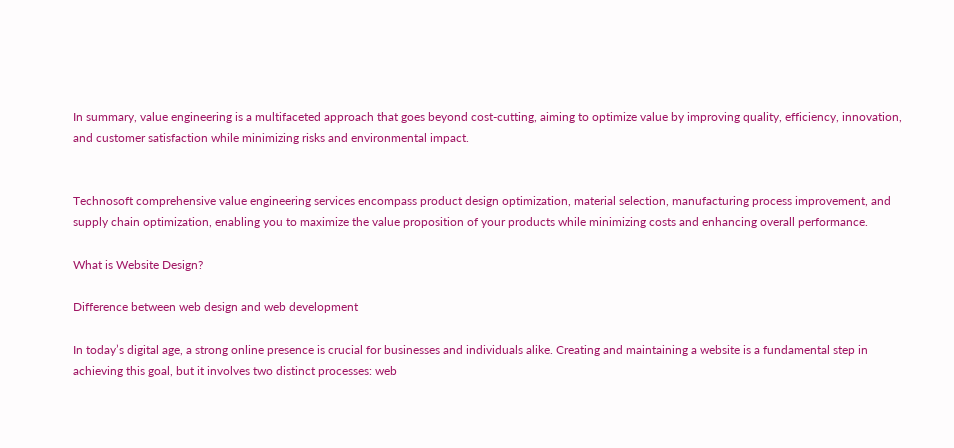In summary, value engineering is a multifaceted approach that goes beyond cost-cutting, aiming to optimize value by improving quality, efficiency, innovation, and customer satisfaction while minimizing risks and environmental impact.


Technosoft comprehensive value engineering services encompass product design optimization, material selection, manufacturing process improvement, and supply chain optimization, enabling you to maximize the value proposition of your products while minimizing costs and enhancing overall performance.

What is Website Design?

Difference between web design and web development

In today’s digital age, a strong online presence is crucial for businesses and individuals alike. Creating and maintaining a website is a fundamental step in achieving this goal, but it involves two distinct processes: web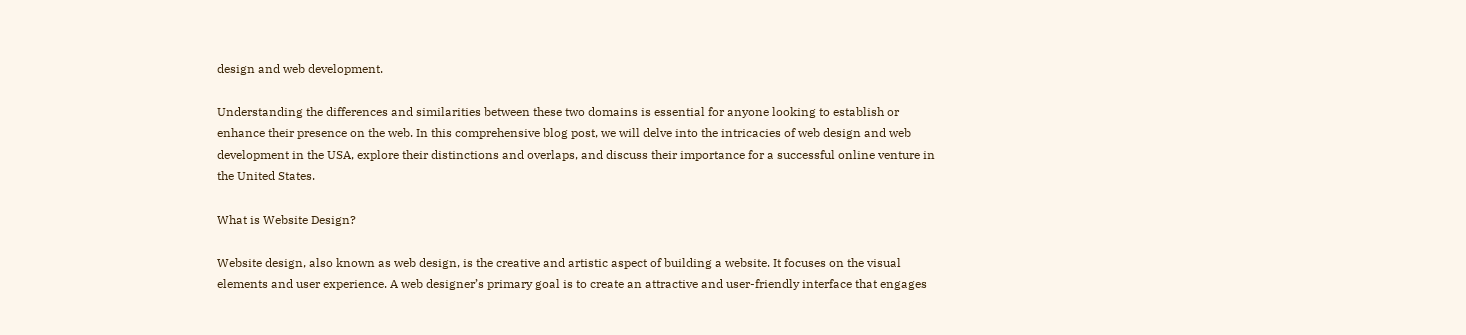design and web development.

Understanding the differences and similarities between these two domains is essential for anyone looking to establish or enhance their presence on the web. In this comprehensive blog post, we will delve into the intricacies of web design and web development in the USA, explore their distinctions and overlaps, and discuss their importance for a successful online venture in the United States.

What is Website Design?

Website design, also known as web design, is the creative and artistic aspect of building a website. It focuses on the visual elements and user experience. A web designer’s primary goal is to create an attractive and user-friendly interface that engages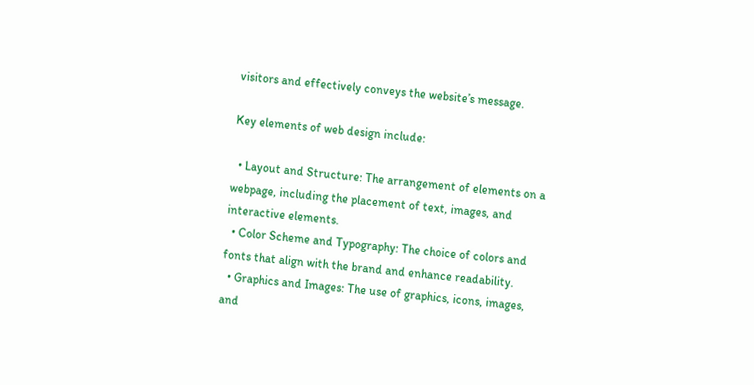visitors and effectively conveys the website’s message.

Key elements of web design include:

  • Layout and Structure: The arrangement of elements on a webpage, including the placement of text, images, and interactive elements.
  • Color Scheme and Typography: The choice of colors and fonts that align with the brand and enhance readability.
  • Graphics and Images: The use of graphics, icons, images, and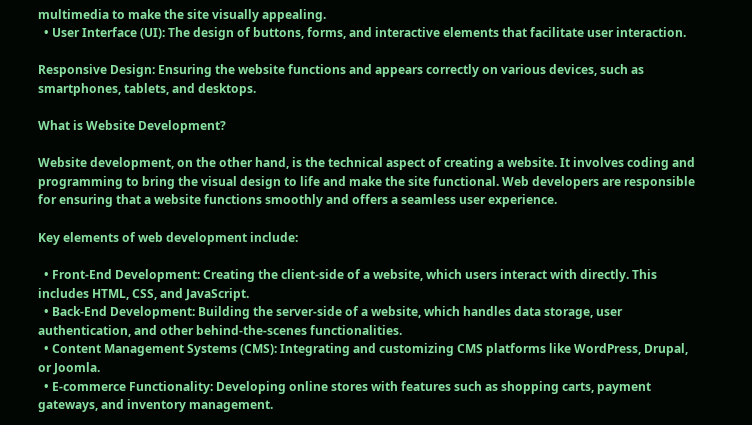multimedia to make the site visually appealing.
  • User Interface (UI): The design of buttons, forms, and interactive elements that facilitate user interaction.

Responsive Design: Ensuring the website functions and appears correctly on various devices, such as smartphones, tablets, and desktops.

What is Website Development?

Website development, on the other hand, is the technical aspect of creating a website. It involves coding and programming to bring the visual design to life and make the site functional. Web developers are responsible for ensuring that a website functions smoothly and offers a seamless user experience.

Key elements of web development include:

  • Front-End Development: Creating the client-side of a website, which users interact with directly. This includes HTML, CSS, and JavaScript.
  • Back-End Development: Building the server-side of a website, which handles data storage, user authentication, and other behind-the-scenes functionalities.
  • Content Management Systems (CMS): Integrating and customizing CMS platforms like WordPress, Drupal, or Joomla.
  • E-commerce Functionality: Developing online stores with features such as shopping carts, payment gateways, and inventory management.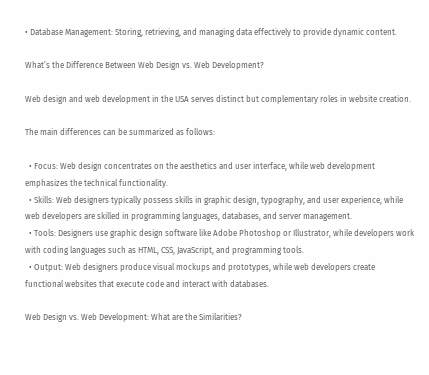• Database Management: Storing, retrieving, and managing data effectively to provide dynamic content.

What’s the Difference Between Web Design vs. Web Development?

Web design and web development in the USA serves distinct but complementary roles in website creation.

The main differences can be summarized as follows:

  • Focus: Web design concentrates on the aesthetics and user interface, while web development emphasizes the technical functionality.
  • Skills: Web designers typically possess skills in graphic design, typography, and user experience, while web developers are skilled in programming languages, databases, and server management.
  • Tools: Designers use graphic design software like Adobe Photoshop or Illustrator, while developers work with coding languages such as HTML, CSS, JavaScript, and programming tools.
  • Output: Web designers produce visual mockups and prototypes, while web developers create functional websites that execute code and interact with databases.

Web Design vs. Web Development: What are the Similarities?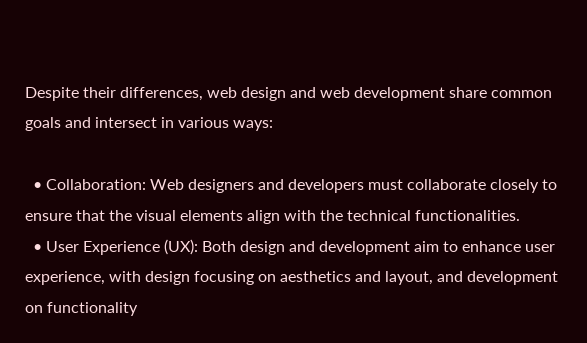Despite their differences, web design and web development share common goals and intersect in various ways:

  • Collaboration: Web designers and developers must collaborate closely to ensure that the visual elements align with the technical functionalities.
  • User Experience (UX): Both design and development aim to enhance user experience, with design focusing on aesthetics and layout, and development on functionality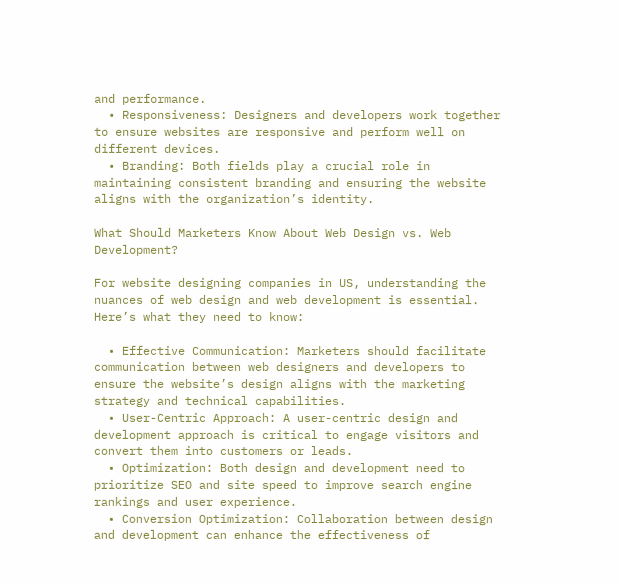and performance.
  • Responsiveness: Designers and developers work together to ensure websites are responsive and perform well on different devices.
  • Branding: Both fields play a crucial role in maintaining consistent branding and ensuring the website aligns with the organization’s identity.

What Should Marketers Know About Web Design vs. Web Development?

For website designing companies in US, understanding the nuances of web design and web development is essential. Here’s what they need to know:

  • Effective Communication: Marketers should facilitate communication between web designers and developers to ensure the website’s design aligns with the marketing strategy and technical capabilities.
  • User-Centric Approach: A user-centric design and development approach is critical to engage visitors and convert them into customers or leads.
  • Optimization: Both design and development need to prioritize SEO and site speed to improve search engine rankings and user experience.
  • Conversion Optimization: Collaboration between design and development can enhance the effectiveness of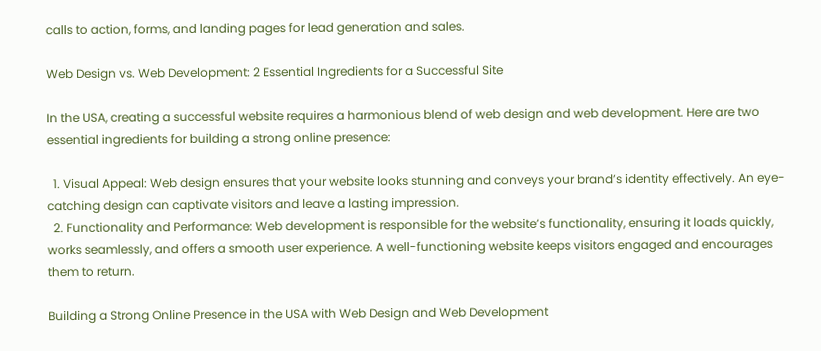calls to action, forms, and landing pages for lead generation and sales.

Web Design vs. Web Development: 2 Essential Ingredients for a Successful Site

In the USA, creating a successful website requires a harmonious blend of web design and web development. Here are two essential ingredients for building a strong online presence:

  1. Visual Appeal: Web design ensures that your website looks stunning and conveys your brand’s identity effectively. An eye-catching design can captivate visitors and leave a lasting impression.
  2. Functionality and Performance: Web development is responsible for the website’s functionality, ensuring it loads quickly, works seamlessly, and offers a smooth user experience. A well-functioning website keeps visitors engaged and encourages them to return.

Building a Strong Online Presence in the USA with Web Design and Web Development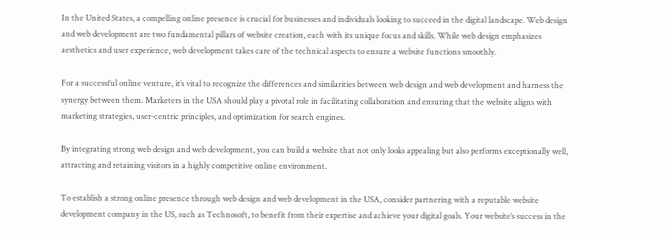In the United States, a compelling online presence is crucial for businesses and individuals looking to succeed in the digital landscape. Web design and web development are two fundamental pillars of website creation, each with its unique focus and skills. While web design emphasizes aesthetics and user experience, web development takes care of the technical aspects to ensure a website functions smoothly.

For a successful online venture, it’s vital to recognize the differences and similarities between web design and web development and harness the synergy between them. Marketers in the USA should play a pivotal role in facilitating collaboration and ensuring that the website aligns with marketing strategies, user-centric principles, and optimization for search engines.

By integrating strong web design and web development, you can build a website that not only looks appealing but also performs exceptionally well, attracting and retaining visitors in a highly competitive online environment.

To establish a strong online presence through web design and web development in the USA, consider partnering with a reputable website development company in the US, such as Technosoft, to benefit from their expertise and achieve your digital goals. Your website’s success in the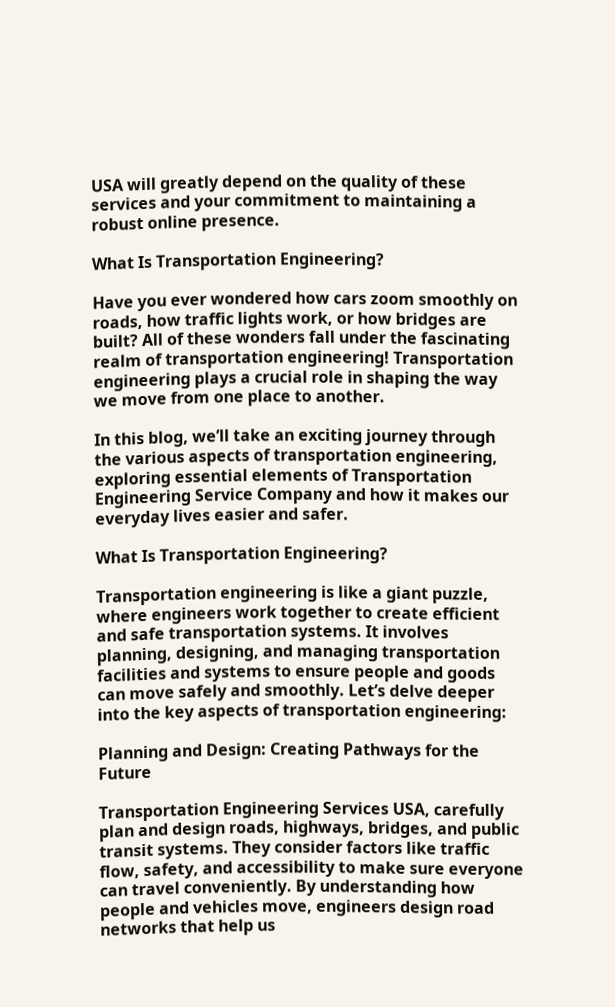USA will greatly depend on the quality of these services and your commitment to maintaining a robust online presence.

What Is Transportation Engineering?

Have you ever wondered how cars zoom smoothly on roads, how traffic lights work, or how bridges are built? All of these wonders fall under the fascinating realm of transportation engineering! Transportation engineering plays a crucial role in shaping the way we move from one place to another.

In this blog, we’ll take an exciting journey through the various aspects of transportation engineering, exploring essential elements of Transportation Engineering Service Company and how it makes our everyday lives easier and safer.

What Is Transportation Engineering?

Transportation engineering is like a giant puzzle, where engineers work together to create efficient and safe transportation systems. It involves planning, designing, and managing transportation facilities and systems to ensure people and goods can move safely and smoothly. Let’s delve deeper into the key aspects of transportation engineering:

Planning and Design: Creating Pathways for the Future

Transportation Engineering Services USA, carefully plan and design roads, highways, bridges, and public transit systems. They consider factors like traffic flow, safety, and accessibility to make sure everyone can travel conveniently. By understanding how people and vehicles move, engineers design road networks that help us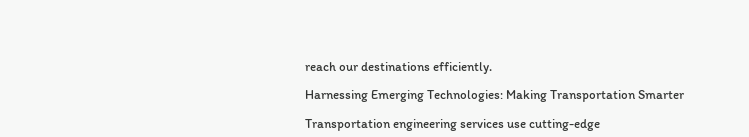reach our destinations efficiently.

Harnessing Emerging Technologies: Making Transportation Smarter

Transportation engineering services use cutting-edge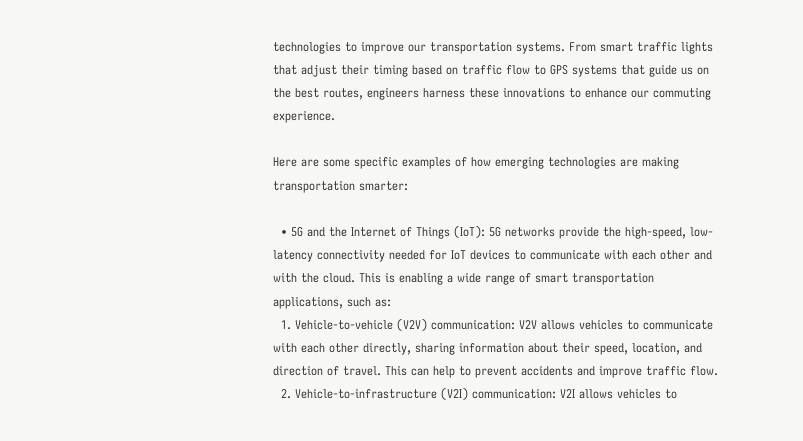technologies to improve our transportation systems. From smart traffic lights that adjust their timing based on traffic flow to GPS systems that guide us on the best routes, engineers harness these innovations to enhance our commuting experience.

Here are some specific examples of how emerging technologies are making transportation smarter:

  • 5G and the Internet of Things (IoT): 5G networks provide the high-speed, low-latency connectivity needed for IoT devices to communicate with each other and with the cloud. This is enabling a wide range of smart transportation applications, such as:
  1. Vehicle-to-vehicle (V2V) communication: V2V allows vehicles to communicate with each other directly, sharing information about their speed, location, and direction of travel. This can help to prevent accidents and improve traffic flow.
  2. Vehicle-to-infrastructure (V2I) communication: V2I allows vehicles to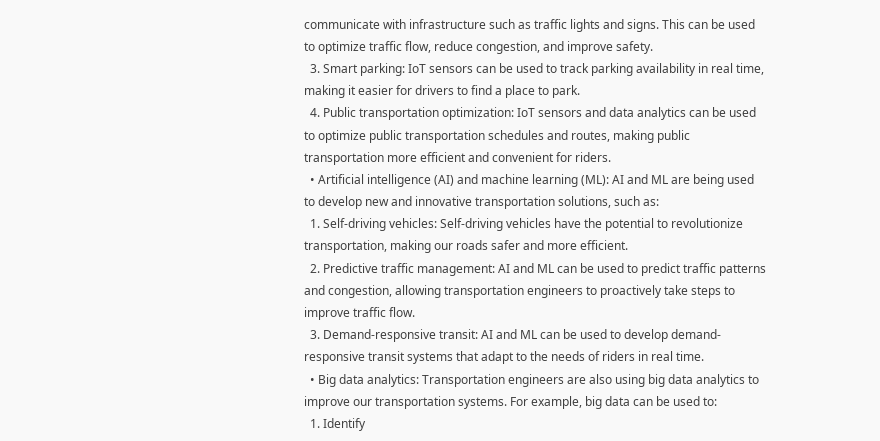communicate with infrastructure such as traffic lights and signs. This can be used to optimize traffic flow, reduce congestion, and improve safety.
  3. Smart parking: IoT sensors can be used to track parking availability in real time, making it easier for drivers to find a place to park.
  4. Public transportation optimization: IoT sensors and data analytics can be used to optimize public transportation schedules and routes, making public transportation more efficient and convenient for riders.
  • Artificial intelligence (AI) and machine learning (ML): AI and ML are being used to develop new and innovative transportation solutions, such as:
  1. Self-driving vehicles: Self-driving vehicles have the potential to revolutionize transportation, making our roads safer and more efficient.
  2. Predictive traffic management: AI and ML can be used to predict traffic patterns and congestion, allowing transportation engineers to proactively take steps to improve traffic flow.
  3. Demand-responsive transit: AI and ML can be used to develop demand-responsive transit systems that adapt to the needs of riders in real time.
  • Big data analytics: Transportation engineers are also using big data analytics to improve our transportation systems. For example, big data can be used to:
  1. Identify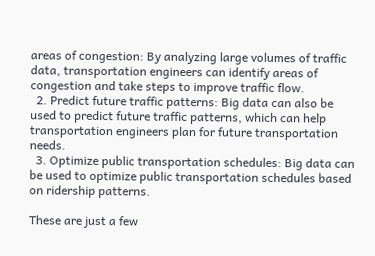areas of congestion: By analyzing large volumes of traffic data, transportation engineers can identify areas of congestion and take steps to improve traffic flow.
  2. Predict future traffic patterns: Big data can also be used to predict future traffic patterns, which can help transportation engineers plan for future transportation needs.
  3. Optimize public transportation schedules: Big data can be used to optimize public transportation schedules based on ridership patterns.

These are just a few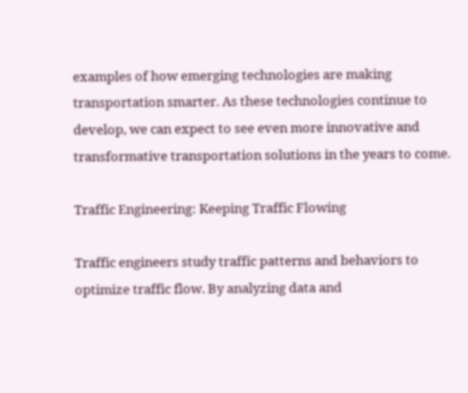examples of how emerging technologies are making transportation smarter. As these technologies continue to develop, we can expect to see even more innovative and transformative transportation solutions in the years to come.

Traffic Engineering: Keeping Traffic Flowing

Traffic engineers study traffic patterns and behaviors to optimize traffic flow. By analyzing data and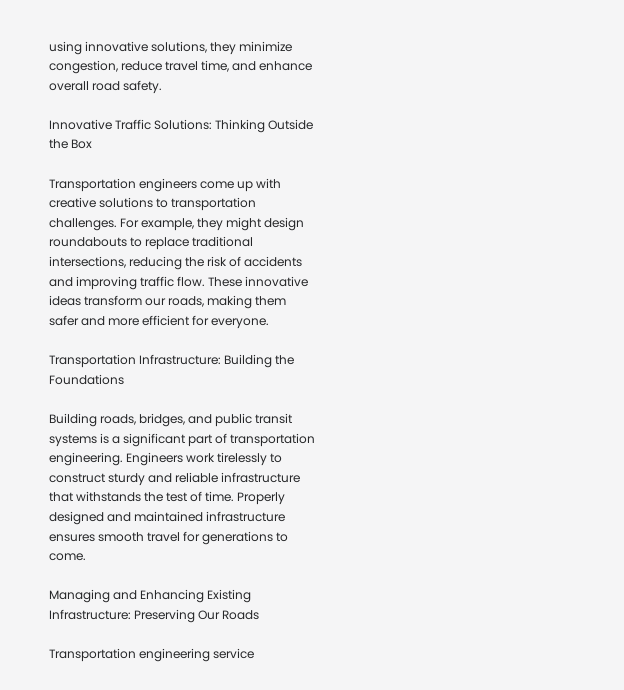using innovative solutions, they minimize congestion, reduce travel time, and enhance overall road safety.

Innovative Traffic Solutions: Thinking Outside the Box

Transportation engineers come up with creative solutions to transportation challenges. For example, they might design roundabouts to replace traditional intersections, reducing the risk of accidents and improving traffic flow. These innovative ideas transform our roads, making them safer and more efficient for everyone.

Transportation Infrastructure: Building the Foundations

Building roads, bridges, and public transit systems is a significant part of transportation engineering. Engineers work tirelessly to construct sturdy and reliable infrastructure that withstands the test of time. Properly designed and maintained infrastructure ensures smooth travel for generations to come.

Managing and Enhancing Existing Infrastructure: Preserving Our Roads

Transportation engineering service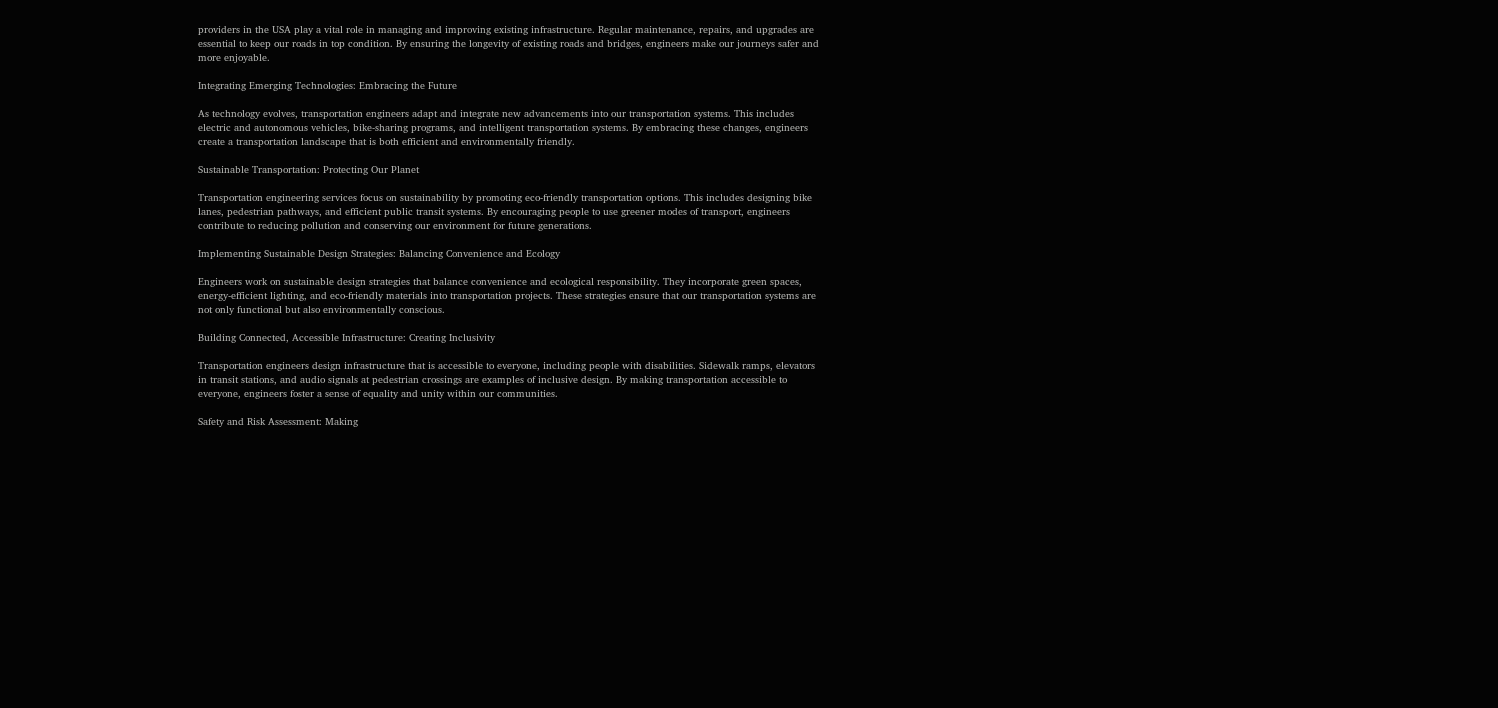providers in the USA play a vital role in managing and improving existing infrastructure. Regular maintenance, repairs, and upgrades are essential to keep our roads in top condition. By ensuring the longevity of existing roads and bridges, engineers make our journeys safer and more enjoyable.

Integrating Emerging Technologies: Embracing the Future

As technology evolves, transportation engineers adapt and integrate new advancements into our transportation systems. This includes electric and autonomous vehicles, bike-sharing programs, and intelligent transportation systems. By embracing these changes, engineers create a transportation landscape that is both efficient and environmentally friendly.

Sustainable Transportation: Protecting Our Planet

Transportation engineering services focus on sustainability by promoting eco-friendly transportation options. This includes designing bike lanes, pedestrian pathways, and efficient public transit systems. By encouraging people to use greener modes of transport, engineers contribute to reducing pollution and conserving our environment for future generations.

Implementing Sustainable Design Strategies: Balancing Convenience and Ecology

Engineers work on sustainable design strategies that balance convenience and ecological responsibility. They incorporate green spaces, energy-efficient lighting, and eco-friendly materials into transportation projects. These strategies ensure that our transportation systems are not only functional but also environmentally conscious.

Building Connected, Accessible Infrastructure: Creating Inclusivity

Transportation engineers design infrastructure that is accessible to everyone, including people with disabilities. Sidewalk ramps, elevators in transit stations, and audio signals at pedestrian crossings are examples of inclusive design. By making transportation accessible to everyone, engineers foster a sense of equality and unity within our communities.

Safety and Risk Assessment: Making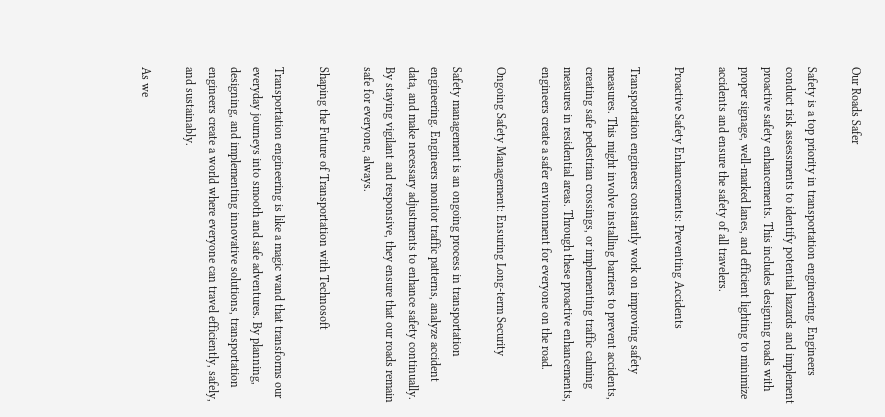Our Roads Safer

Safety is a top priority in transportation engineering. Engineers conduct risk assessments to identify potential hazards and implement proactive safety enhancements. This includes designing roads with proper signage, well-marked lanes, and efficient lighting to minimize accidents and ensure the safety of all travelers.

Proactive Safety Enhancements: Preventing Accidents

Transportation engineers constantly work on improving safety measures. This might involve installing barriers to prevent accidents, creating safe pedestrian crossings, or implementing traffic calming measures in residential areas. Through these proactive enhancements, engineers create a safer environment for everyone on the road.

Ongoing Safety Management: Ensuring Long-term Security

Safety management is an ongoing process in transportation engineering. Engineers monitor traffic patterns, analyze accident data, and make necessary adjustments to enhance safety continually. By staying vigilant and responsive, they ensure that our roads remain safe for everyone, always.

Shaping the Future of Transportation with Technosoft

Transportation engineering is like a magic wand that transforms our everyday journeys into smooth and safe adventures. By planning, designing, and implementing innovative solutions, transportation engineers create a world where everyone can travel efficiently, safely, and sustainably.

As we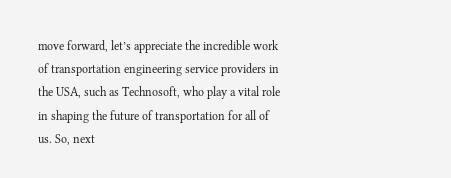move forward, let’s appreciate the incredible work of transportation engineering service providers in the USA, such as Technosoft, who play a vital role in shaping the future of transportation for all of us. So, next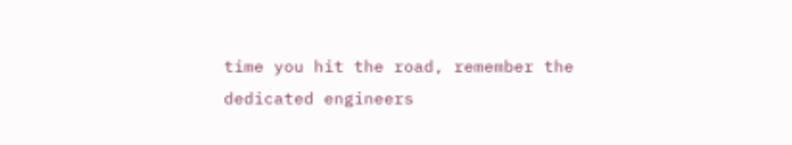time you hit the road, remember the dedicated engineers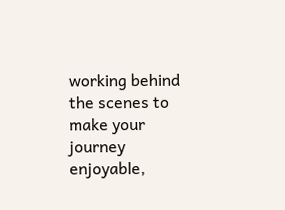working behind the scenes to make your journey enjoyable,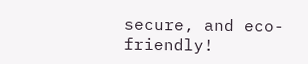secure, and eco-friendly!